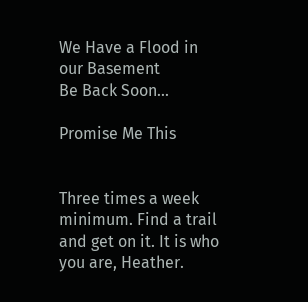We Have a Flood in our Basement
Be Back Soon...

Promise Me This


Three times a week minimum. Find a trail and get on it. It is who you are, Heather.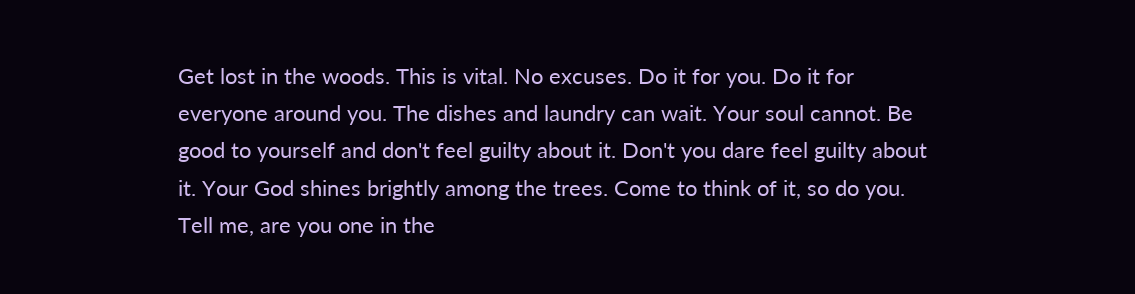Get lost in the woods. This is vital. No excuses. Do it for you. Do it for everyone around you. The dishes and laundry can wait. Your soul cannot. Be good to yourself and don't feel guilty about it. Don't you dare feel guilty about it. Your God shines brightly among the trees. Come to think of it, so do you. Tell me, are you one in the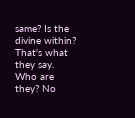same? Is the divine within? That's what they say. Who are they? No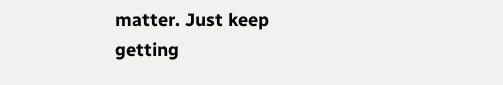matter. Just keep getting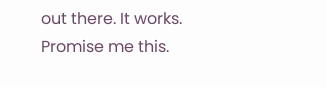out there. It works. Promise me this.